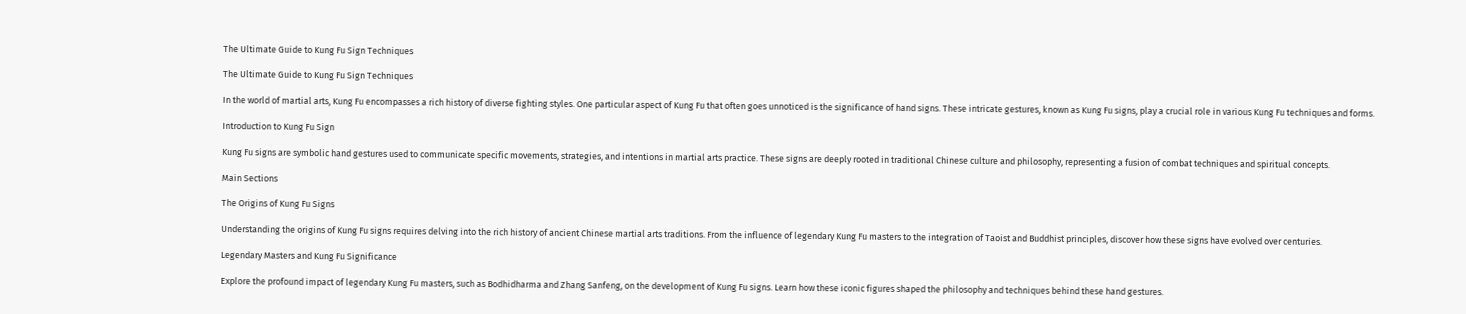The Ultimate Guide to Kung Fu Sign Techniques

The Ultimate Guide to Kung Fu Sign Techniques

In the world of martial arts, Kung Fu encompasses a rich history of diverse fighting styles. One particular aspect of Kung Fu that often goes unnoticed is the significance of hand signs. These intricate gestures, known as Kung Fu signs, play a crucial role in various Kung Fu techniques and forms.

Introduction to Kung Fu Sign

Kung Fu signs are symbolic hand gestures used to communicate specific movements, strategies, and intentions in martial arts practice. These signs are deeply rooted in traditional Chinese culture and philosophy, representing a fusion of combat techniques and spiritual concepts.

Main Sections

The Origins of Kung Fu Signs

Understanding the origins of Kung Fu signs requires delving into the rich history of ancient Chinese martial arts traditions. From the influence of legendary Kung Fu masters to the integration of Taoist and Buddhist principles, discover how these signs have evolved over centuries.

Legendary Masters and Kung Fu Significance

Explore the profound impact of legendary Kung Fu masters, such as Bodhidharma and Zhang Sanfeng, on the development of Kung Fu signs. Learn how these iconic figures shaped the philosophy and techniques behind these hand gestures.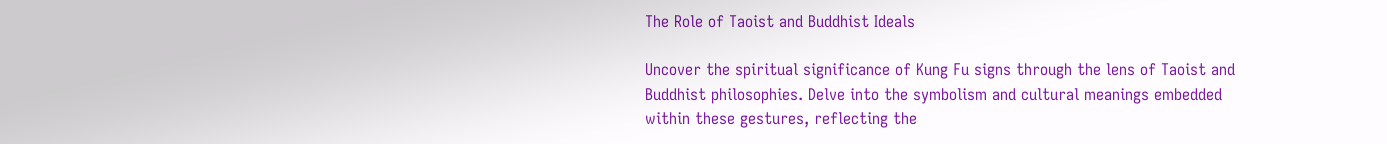The Role of Taoist and Buddhist Ideals

Uncover the spiritual significance of Kung Fu signs through the lens of Taoist and Buddhist philosophies. Delve into the symbolism and cultural meanings embedded within these gestures, reflecting the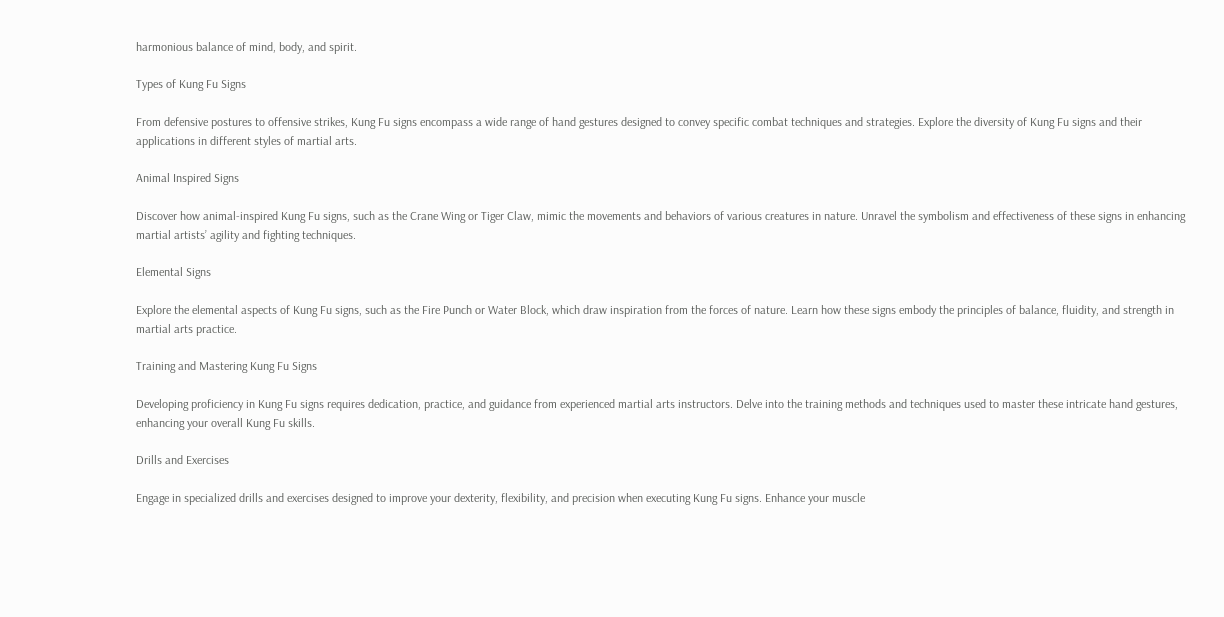harmonious balance of mind, body, and spirit.

Types of Kung Fu Signs

From defensive postures to offensive strikes, Kung Fu signs encompass a wide range of hand gestures designed to convey specific combat techniques and strategies. Explore the diversity of Kung Fu signs and their applications in different styles of martial arts.

Animal Inspired Signs

Discover how animal-inspired Kung Fu signs, such as the Crane Wing or Tiger Claw, mimic the movements and behaviors of various creatures in nature. Unravel the symbolism and effectiveness of these signs in enhancing martial artists’ agility and fighting techniques.

Elemental Signs

Explore the elemental aspects of Kung Fu signs, such as the Fire Punch or Water Block, which draw inspiration from the forces of nature. Learn how these signs embody the principles of balance, fluidity, and strength in martial arts practice.

Training and Mastering Kung Fu Signs

Developing proficiency in Kung Fu signs requires dedication, practice, and guidance from experienced martial arts instructors. Delve into the training methods and techniques used to master these intricate hand gestures, enhancing your overall Kung Fu skills.

Drills and Exercises

Engage in specialized drills and exercises designed to improve your dexterity, flexibility, and precision when executing Kung Fu signs. Enhance your muscle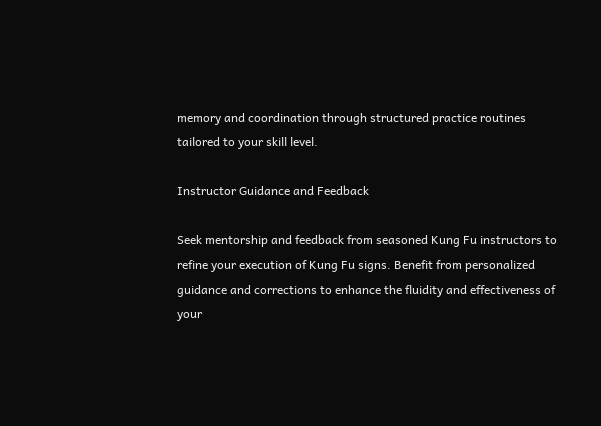memory and coordination through structured practice routines tailored to your skill level.

Instructor Guidance and Feedback

Seek mentorship and feedback from seasoned Kung Fu instructors to refine your execution of Kung Fu signs. Benefit from personalized guidance and corrections to enhance the fluidity and effectiveness of your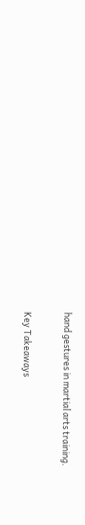hand gestures in martial arts training.

Key Takeaways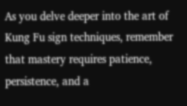As you delve deeper into the art of Kung Fu sign techniques, remember that mastery requires patience, persistence, and a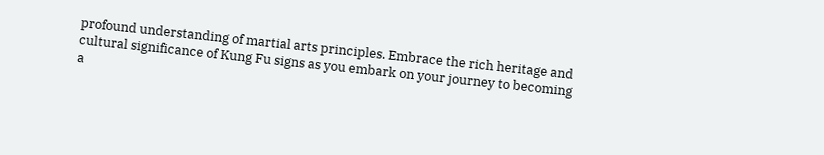profound understanding of martial arts principles. Embrace the rich heritage and cultural significance of Kung Fu signs as you embark on your journey to becoming a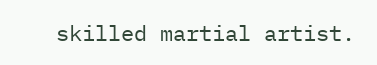skilled martial artist.